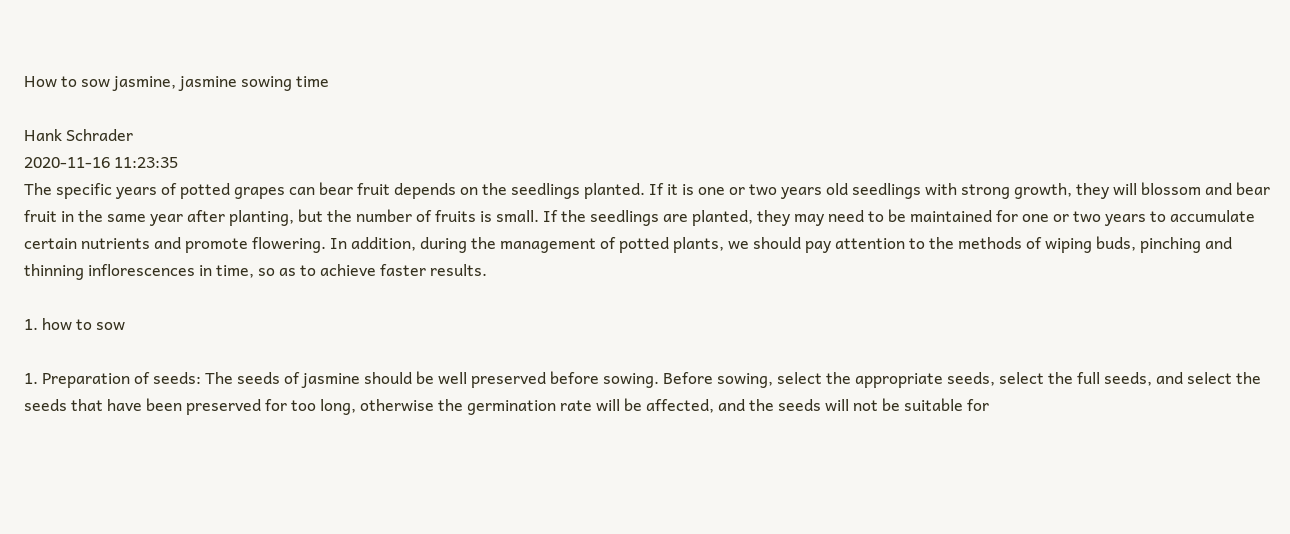How to sow jasmine, jasmine sowing time

Hank Schrader
2020-11-16 11:23:35
The specific years of potted grapes can bear fruit depends on the seedlings planted. If it is one or two years old seedlings with strong growth, they will blossom and bear fruit in the same year after planting, but the number of fruits is small. If the seedlings are planted, they may need to be maintained for one or two years to accumulate certain nutrients and promote flowering. In addition, during the management of potted plants, we should pay attention to the methods of wiping buds, pinching and thinning inflorescences in time, so as to achieve faster results.

1. how to sow

1. Preparation of seeds: The seeds of jasmine should be well preserved before sowing. Before sowing, select the appropriate seeds, select the full seeds, and select the seeds that have been preserved for too long, otherwise the germination rate will be affected, and the seeds will not be suitable for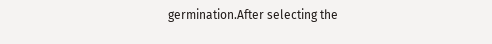germination.After selecting the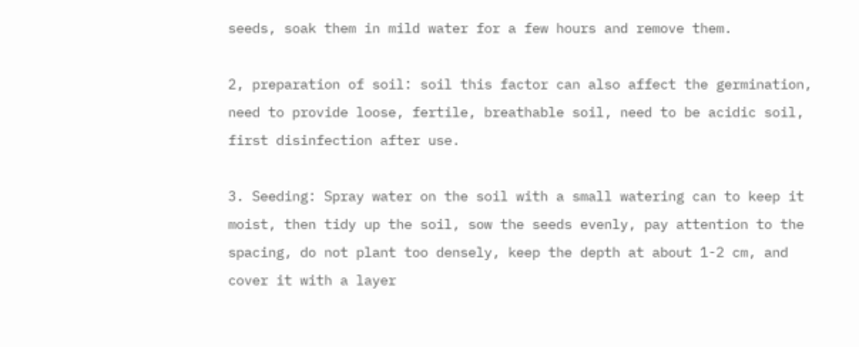seeds, soak them in mild water for a few hours and remove them.

2, preparation of soil: soil this factor can also affect the germination, need to provide loose, fertile, breathable soil, need to be acidic soil, first disinfection after use.

3. Seeding: Spray water on the soil with a small watering can to keep it moist, then tidy up the soil, sow the seeds evenly, pay attention to the spacing, do not plant too densely, keep the depth at about 1-2 cm, and cover it with a layer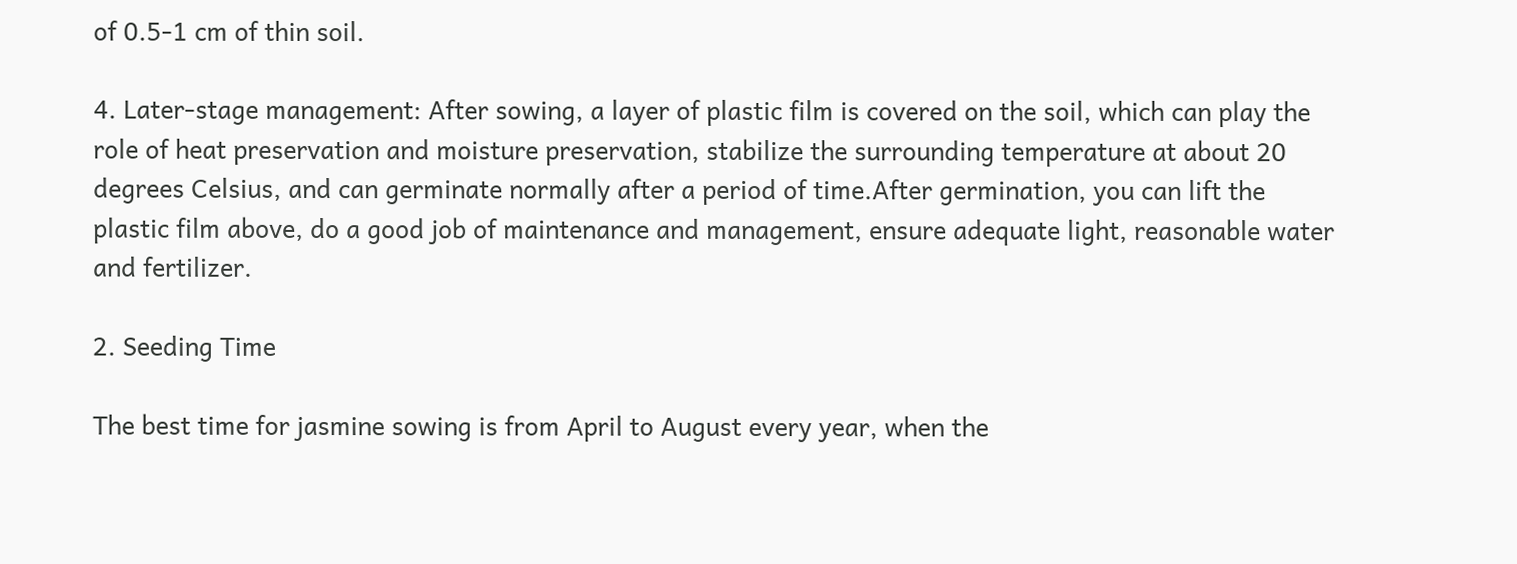of 0.5-1 cm of thin soil.

4. Later-stage management: After sowing, a layer of plastic film is covered on the soil, which can play the role of heat preservation and moisture preservation, stabilize the surrounding temperature at about 20 degrees Celsius, and can germinate normally after a period of time.After germination, you can lift the plastic film above, do a good job of maintenance and management, ensure adequate light, reasonable water and fertilizer.

2. Seeding Time

The best time for jasmine sowing is from April to August every year, when the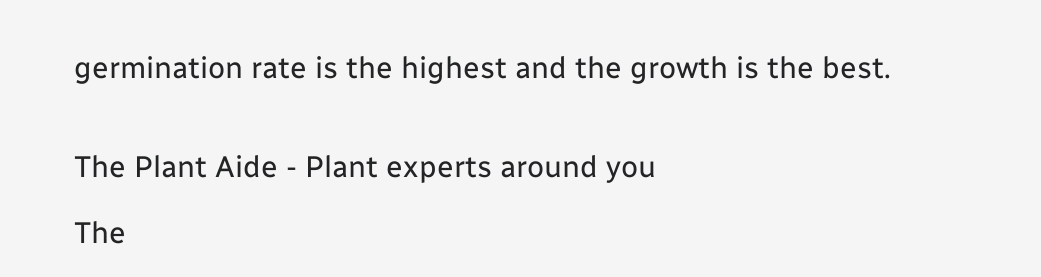germination rate is the highest and the growth is the best.


The Plant Aide - Plant experts around you

The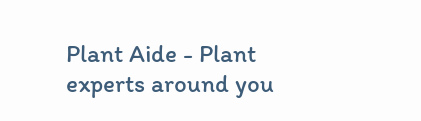Plant Aide - Plant experts around you